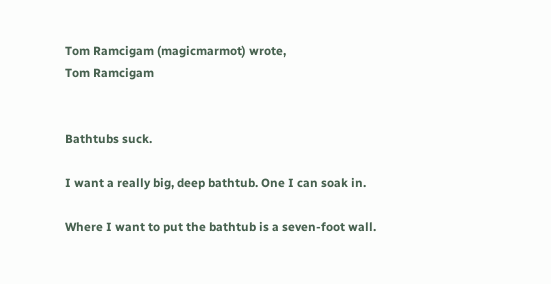Tom Ramcigam (magicmarmot) wrote,
Tom Ramcigam


Bathtubs suck.

I want a really big, deep bathtub. One I can soak in.

Where I want to put the bathtub is a seven-foot wall.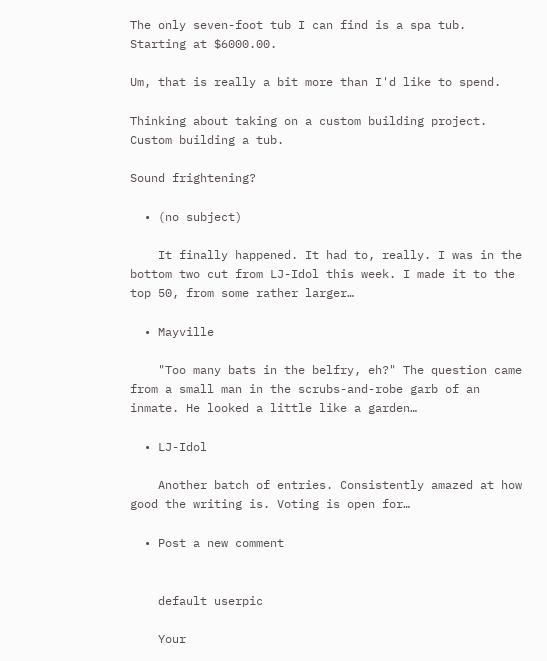The only seven-foot tub I can find is a spa tub. Starting at $6000.00.

Um, that is really a bit more than I'd like to spend.

Thinking about taking on a custom building project. Custom building a tub.

Sound frightening?

  • (no subject)

    It finally happened. It had to, really. I was in the bottom two cut from LJ-Idol this week. I made it to the top 50, from some rather larger…

  • Mayville

    "Too many bats in the belfry, eh?" The question came from a small man in the scrubs-and-robe garb of an inmate. He looked a little like a garden…

  • LJ-Idol

    Another batch of entries. Consistently amazed at how good the writing is. Voting is open for…

  • Post a new comment


    default userpic

    Your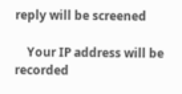reply will be screened

    Your IP address will be recorded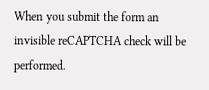When you submit the form an invisible reCAPTCHA check will be performed.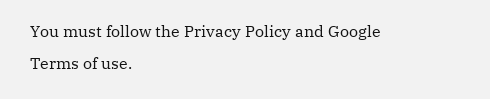You must follow the Privacy Policy and Google Terms of use.